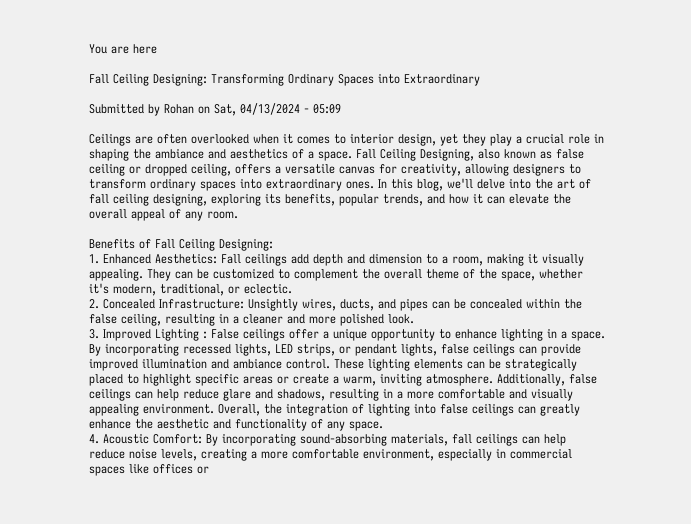You are here

Fall Ceiling Designing: Transforming Ordinary Spaces into Extraordinary

Submitted by Rohan on Sat, 04/13/2024 - 05:09

Ceilings are often overlooked when it comes to interior design, yet they play a crucial role in shaping the ambiance and aesthetics of a space. Fall Ceiling Designing, also known as false ceiling or dropped ceiling, offers a versatile canvas for creativity, allowing designers to transform ordinary spaces into extraordinary ones. In this blog, we'll delve into the art of fall ceiling designing, exploring its benefits, popular trends, and how it can elevate the overall appeal of any room.

Benefits of Fall Ceiling Designing:
1. Enhanced Aesthetics: Fall ceilings add depth and dimension to a room, making it visually appealing. They can be customized to complement the overall theme of the space, whether it's modern, traditional, or eclectic.
2. Concealed Infrastructure: Unsightly wires, ducts, and pipes can be concealed within the false ceiling, resulting in a cleaner and more polished look.
3. Improved Lighting : False ceilings offer a unique opportunity to enhance lighting in a space. By incorporating recessed lights, LED strips, or pendant lights, false ceilings can provide improved illumination and ambiance control. These lighting elements can be strategically placed to highlight specific areas or create a warm, inviting atmosphere. Additionally, false ceilings can help reduce glare and shadows, resulting in a more comfortable and visually appealing environment. Overall, the integration of lighting into false ceilings can greatly enhance the aesthetic and functionality of any space.
4. Acoustic Comfort: By incorporating sound-absorbing materials, fall ceilings can help reduce noise levels, creating a more comfortable environment, especially in commercial spaces like offices or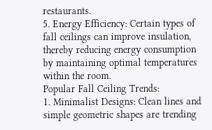restaurants.
5. Energy Efficiency: Certain types of fall ceilings can improve insulation, thereby reducing energy consumption by maintaining optimal temperatures within the room.
Popular Fall Ceiling Trends:
1. Minimalist Designs: Clean lines and simple geometric shapes are trending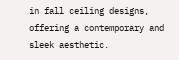in fall ceiling designs, offering a contemporary and sleek aesthetic.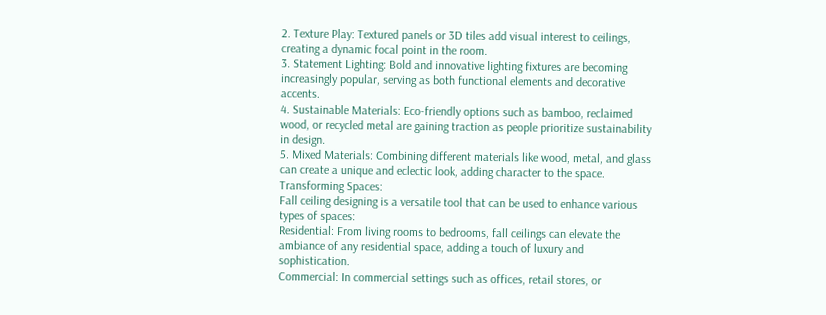2. Texture Play: Textured panels or 3D tiles add visual interest to ceilings, creating a dynamic focal point in the room.
3. Statement Lighting: Bold and innovative lighting fixtures are becoming increasingly popular, serving as both functional elements and decorative accents.
4. Sustainable Materials: Eco-friendly options such as bamboo, reclaimed wood, or recycled metal are gaining traction as people prioritize sustainability in design.
5. Mixed Materials: Combining different materials like wood, metal, and glass can create a unique and eclectic look, adding character to the space.
Transforming Spaces:
Fall ceiling designing is a versatile tool that can be used to enhance various types of spaces:
Residential: From living rooms to bedrooms, fall ceilings can elevate the ambiance of any residential space, adding a touch of luxury and sophistication.
Commercial: In commercial settings such as offices, retail stores, or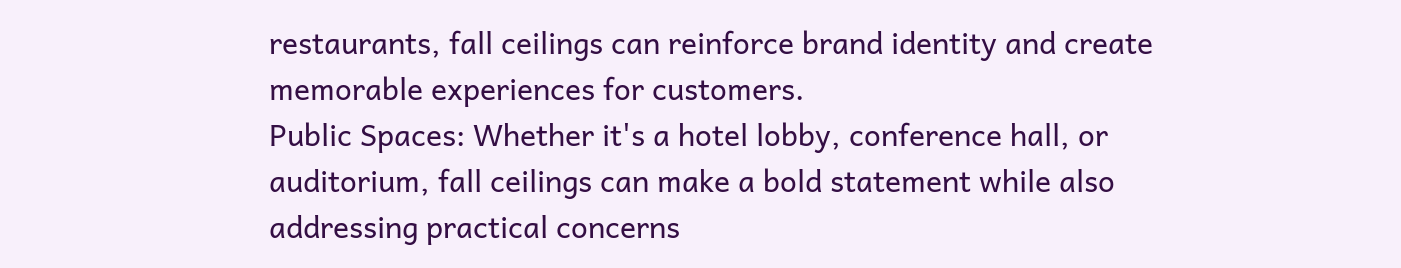restaurants, fall ceilings can reinforce brand identity and create memorable experiences for customers.
Public Spaces: Whether it's a hotel lobby, conference hall, or auditorium, fall ceilings can make a bold statement while also addressing practical concerns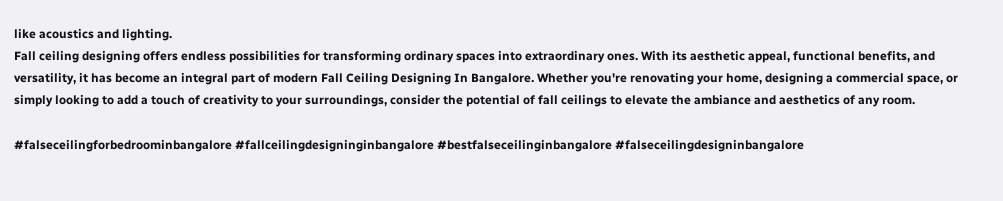like acoustics and lighting.
Fall ceiling designing offers endless possibilities for transforming ordinary spaces into extraordinary ones. With its aesthetic appeal, functional benefits, and versatility, it has become an integral part of modern Fall Ceiling Designing In Bangalore. Whether you're renovating your home, designing a commercial space, or simply looking to add a touch of creativity to your surroundings, consider the potential of fall ceilings to elevate the ambiance and aesthetics of any room.

#falseceilingforbedroominbangalore #fallceilingdesigninginbangalore #bestfalseceilinginbangalore #falseceilingdesigninbangalore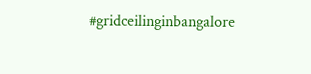#gridceilinginbangalore